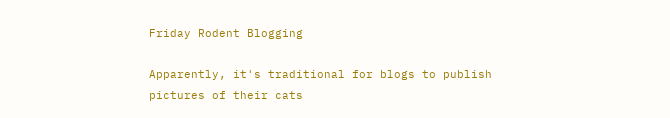Friday Rodent Blogging

Apparently, it's traditional for blogs to publish pictures of their cats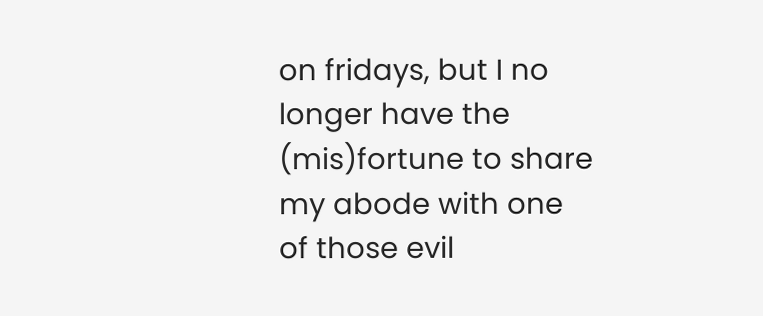on fridays, but I no longer have the (mis)fortune to share my abode with one of those evil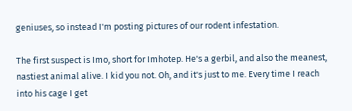geniuses, so instead I'm posting pictures of our rodent infestation.

The first suspect is Imo, short for Imhotep. He's a gerbil, and also the meanest, nastiest animal alive. I kid you not. Oh, and it's just to me. Every time I reach into his cage I get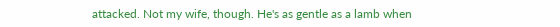attacked. Not my wife, though. He's as gentle as a lamb when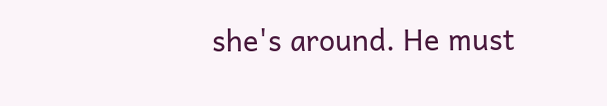she's around. He must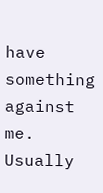have something against me. Usually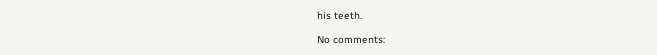his teeth.

No comments: